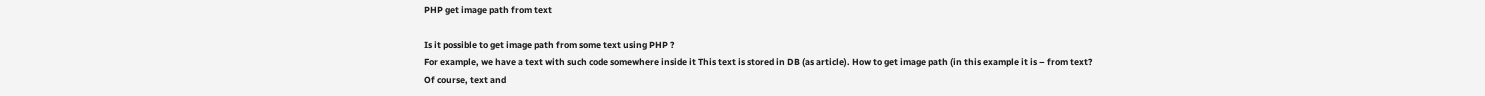PHP get image path from text

Is it possible to get image path from some text using PHP ?
For example, we have a text with such code somewhere inside it This text is stored in DB (as article). How to get image path (in this example it is – from text? Of course, text and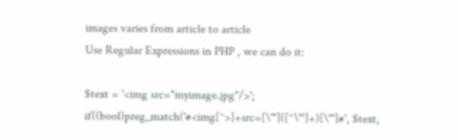images varies from article to article
Use Regular Expressions in PHP , we can do it:

$text = '<img src="myimage.jpg"/>';
if((bool)preg_match('#<img[^>]+src=[\'"]([^\'"]+)[\'"]#', $text,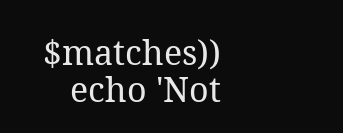$matches))
   echo 'Not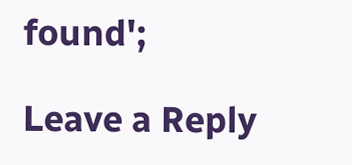found';

Leave a Reply